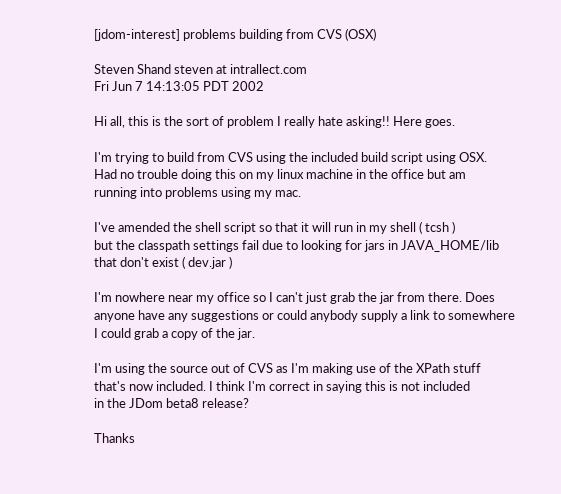[jdom-interest] problems building from CVS (OSX)

Steven Shand steven at intrallect.com
Fri Jun 7 14:13:05 PDT 2002

Hi all, this is the sort of problem I really hate asking!! Here goes.

I'm trying to build from CVS using the included build script using OSX.
Had no trouble doing this on my linux machine in the office but am
running into problems using my mac.

I've amended the shell script so that it will run in my shell ( tcsh )
but the classpath settings fail due to looking for jars in JAVA_HOME/lib
that don't exist ( dev.jar )

I'm nowhere near my office so I can't just grab the jar from there. Does
anyone have any suggestions or could anybody supply a link to somewhere
I could grab a copy of the jar.

I'm using the source out of CVS as I'm making use of the XPath stuff
that's now included. I think I'm correct in saying this is not included
in the JDom beta8 release?

Thanks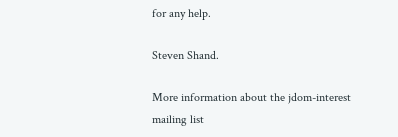for any help.

Steven Shand.

More information about the jdom-interest mailing list